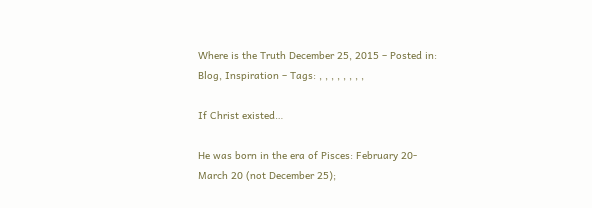Where is the Truth December 25, 2015 – Posted in: Blog, Inspiration – Tags: , , , , , , , ,

If Christ existed…

He was born in the era of Pisces: February 20- March 20 (not December 25);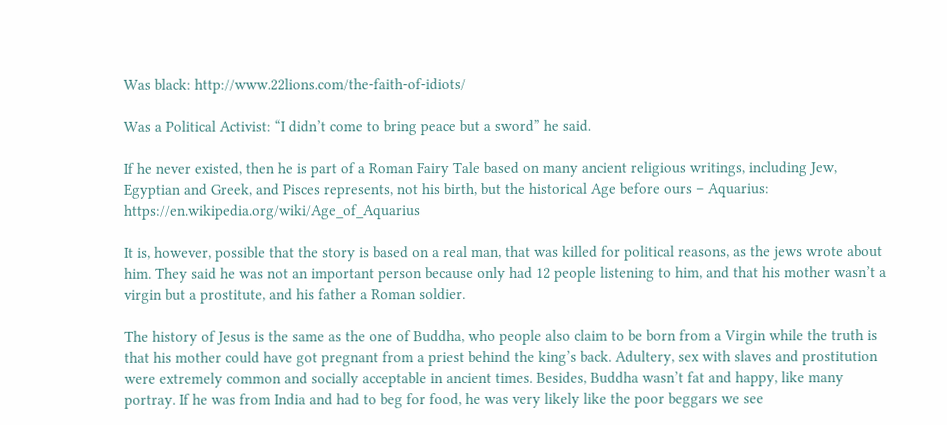Was black: http://www.22lions.com/the-faith-of-idiots/

Was a Political Activist: “I didn’t come to bring peace but a sword” he said.

If he never existed, then he is part of a Roman Fairy Tale based on many ancient religious writings, including Jew, Egyptian and Greek, and Pisces represents, not his birth, but the historical Age before ours – Aquarius: https://en.wikipedia.org/wiki/Age_of_Aquarius

It is, however, possible that the story is based on a real man, that was killed for political reasons, as the jews wrote about him. They said he was not an important person because only had 12 people listening to him, and that his mother wasn’t a virgin but a prostitute, and his father a Roman soldier.

The history of Jesus is the same as the one of Buddha, who people also claim to be born from a Virgin while the truth is that his mother could have got pregnant from a priest behind the king’s back. Adultery, sex with slaves and prostitution were extremely common and socially acceptable in ancient times. Besides, Buddha wasn’t fat and happy, like many portray. If he was from India and had to beg for food, he was very likely like the poor beggars we see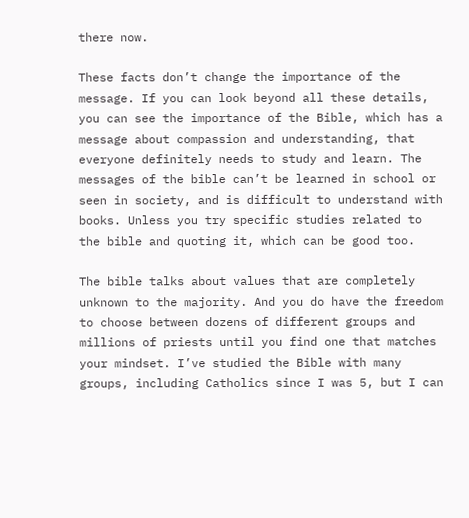there now.

These facts don’t change the importance of the message. If you can look beyond all these details, you can see the importance of the Bible, which has a message about compassion and understanding, that everyone definitely needs to study and learn. The messages of the bible can’t be learned in school or seen in society, and is difficult to understand with books. Unless you try specific studies related to the bible and quoting it, which can be good too.

The bible talks about values that are completely unknown to the majority. And you do have the freedom to choose between dozens of different groups and millions of priests until you find one that matches your mindset. I’ve studied the Bible with many groups, including Catholics since I was 5, but I can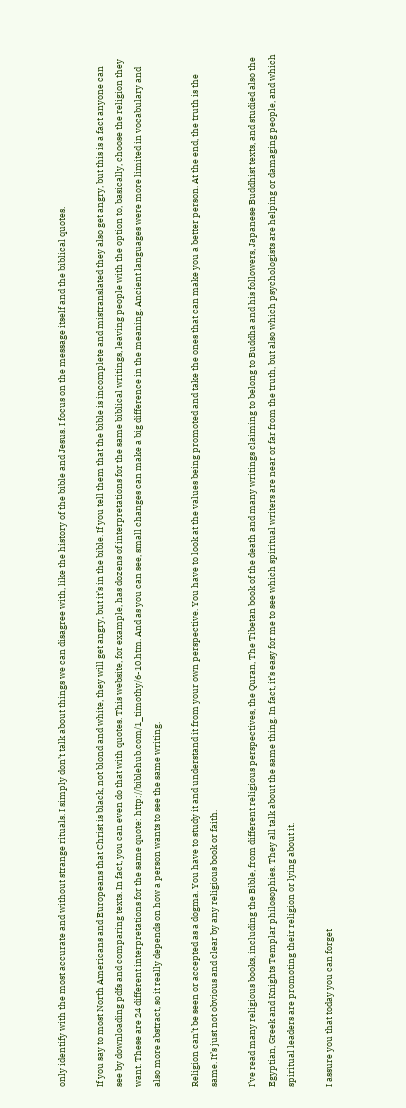only identify with the most accurate and without strange rituals. I simply don’t talk about things we can disagree with, like the history of the bible and Jesus. I focus on the message itself and the biblical quotes.

If you say to most North Americans and Europeans that Christ is black, not blond and white, they will get angry, but it’s in the bible. If you tell them that the bible is incomplete and mistranslated they also get angry, but this is a fact anyone can see by downloading pdfs and comparing texts. In fact, you can even do that with quotes. This website, for example, has dozens of interpretations for the same biblical writings, leaving people with the option to, basically, choose the religion they want. These are 24 different interpretations for the same quote: http://biblehub.com/1_timothy/6-10.htm. And as you can see, small changes can make a big difference in the meaning. Ancient languages were more limited in vocabulary and also more abstract, so it really depends on how a person wants to see the same writing.

Religion can’t be seen or accepted as a dogma. You have to study it and understand it from your own perspective. You have to look at the values being promoted and take the ones that can make you a better person. At the end, the truth is the same. It’s just not obvious and clear by any religious book or faith.

I’ve read many religious books, including the Bible, from different religious perspectives, the Quran, The Tibetan book of the death and many writings claiming to belong to Buddha and his followers, Japanese Buddhist texts, and studied also the Egyptian, Greek and Knights Templar philosophies. They all talk about the same thing. In fact, it’s easy for me to see which spiritual writers are near or far from the truth, but also which psychologists are helping or damaging people, and which spiritual leaders are promoting their religion or lying about it.

I assure you that today you can forget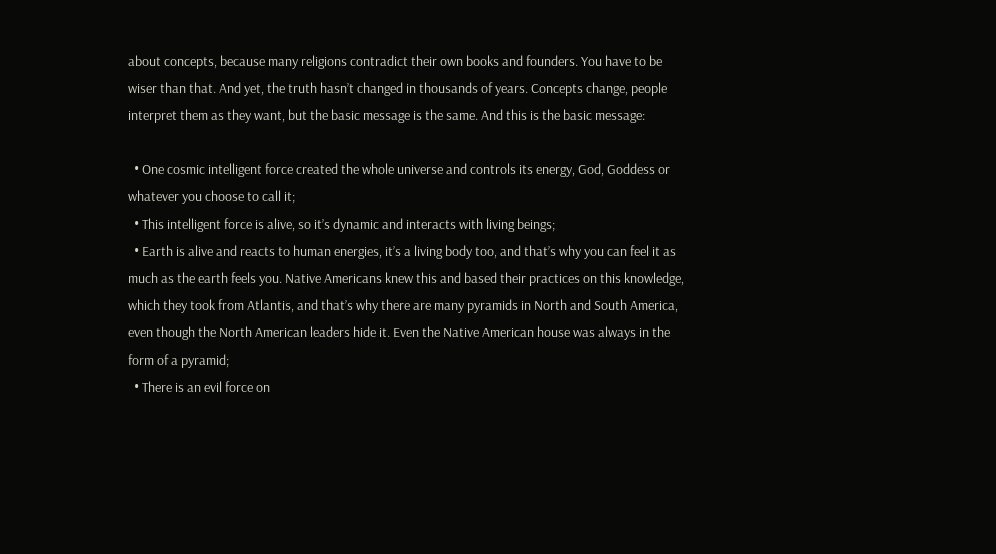about concepts, because many religions contradict their own books and founders. You have to be wiser than that. And yet, the truth hasn’t changed in thousands of years. Concepts change, people interpret them as they want, but the basic message is the same. And this is the basic message:

  • One cosmic intelligent force created the whole universe and controls its energy, God, Goddess or whatever you choose to call it;
  • This intelligent force is alive, so it’s dynamic and interacts with living beings;
  • Earth is alive and reacts to human energies, it’s a living body too, and that’s why you can feel it as much as the earth feels you. Native Americans knew this and based their practices on this knowledge, which they took from Atlantis, and that’s why there are many pyramids in North and South America, even though the North American leaders hide it. Even the Native American house was always in the form of a pyramid;
  • There is an evil force on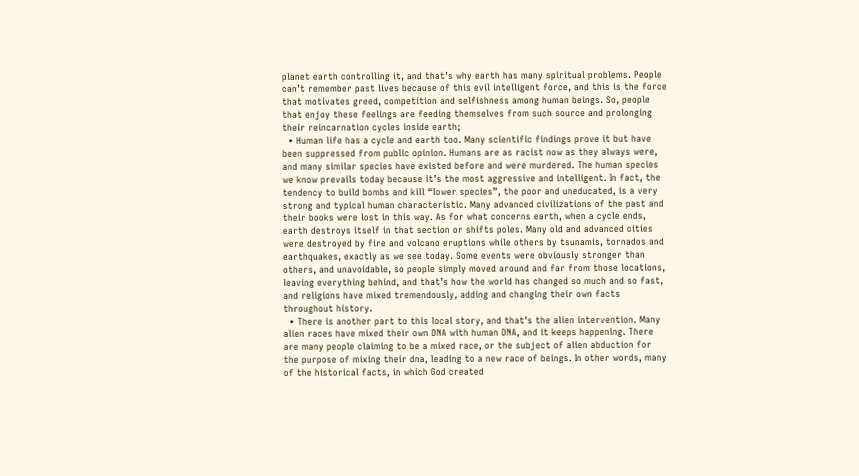planet earth controlling it, and that’s why earth has many spiritual problems. People can’t remember past lives because of this evil intelligent force, and this is the force that motivates greed, competition and selfishness among human beings. So, people that enjoy these feelings are feeding themselves from such source and prolonging their reincarnation cycles inside earth;
  • Human life has a cycle and earth too. Many scientific findings prove it but have been suppressed from public opinion. Humans are as racist now as they always were, and many similar species have existed before and were murdered. The human species we know prevails today because it’s the most aggressive and intelligent. In fact, the tendency to build bombs and kill “lower species”, the poor and uneducated, is a very strong and typical human characteristic. Many advanced civilizations of the past and their books were lost in this way. As for what concerns earth, when a cycle ends, earth destroys itself in that section or shifts poles. Many old and advanced cities were destroyed by fire and volcano eruptions while others by tsunamis, tornados and earthquakes, exactly as we see today. Some events were obviously stronger than others, and unavoidable, so people simply moved around and far from those locations, leaving everything behind, and that’s how the world has changed so much and so fast, and religions have mixed tremendously, adding and changing their own facts throughout history.
  • There is another part to this local story, and that’s the alien intervention. Many alien races have mixed their own DNA with human DNA, and it keeps happening. There are many people claiming to be a mixed race, or the subject of alien abduction for the purpose of mixing their dna, leading to a new race of beings. In other words, many of the historical facts, in which God created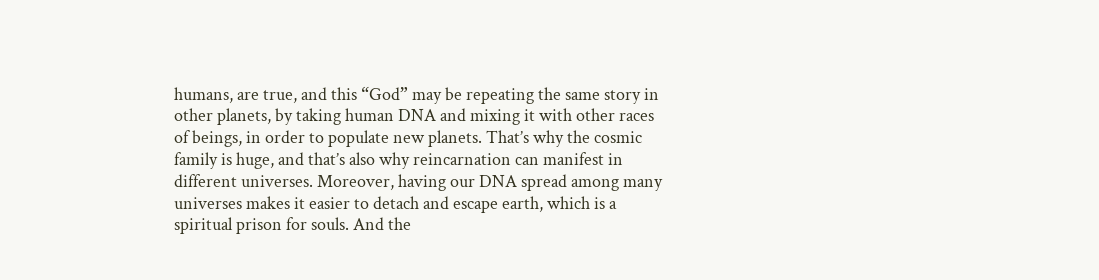humans, are true, and this “God” may be repeating the same story in other planets, by taking human DNA and mixing it with other races of beings, in order to populate new planets. That’s why the cosmic family is huge, and that’s also why reincarnation can manifest in different universes. Moreover, having our DNA spread among many universes makes it easier to detach and escape earth, which is a spiritual prison for souls. And the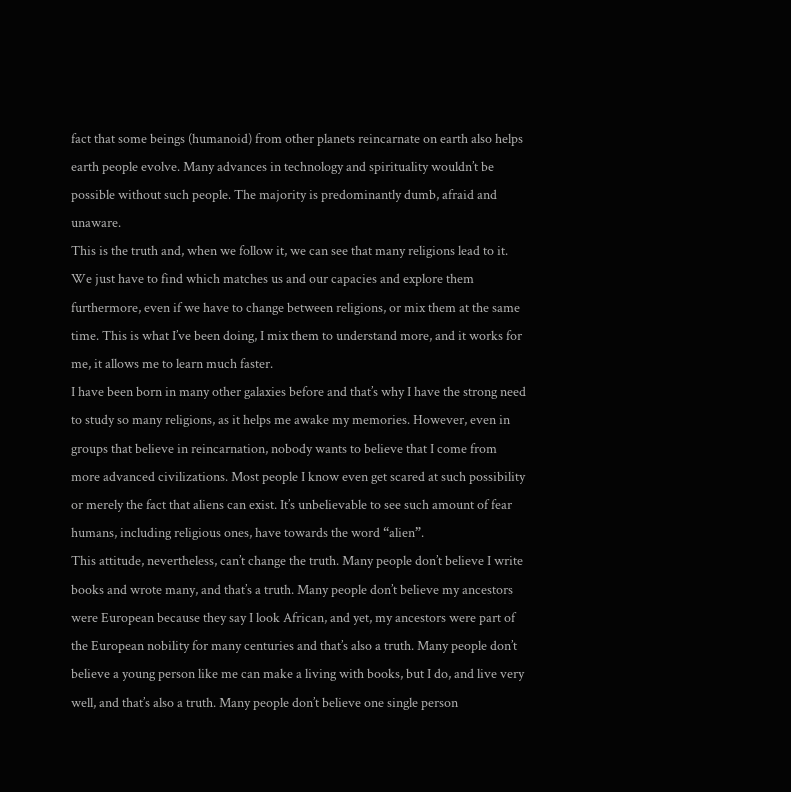fact that some beings (humanoid) from other planets reincarnate on earth also helps earth people evolve. Many advances in technology and spirituality wouldn’t be possible without such people. The majority is predominantly dumb, afraid and unaware.
This is the truth and, when we follow it, we can see that many religions lead to it. We just have to find which matches us and our capacies and explore them furthermore, even if we have to change between religions, or mix them at the same time. This is what I’ve been doing, I mix them to understand more, and it works for me, it allows me to learn much faster.
I have been born in many other galaxies before and that’s why I have the strong need to study so many religions, as it helps me awake my memories. However, even in groups that believe in reincarnation, nobody wants to believe that I come from more advanced civilizations. Most people I know even get scared at such possibility or merely the fact that aliens can exist. It’s unbelievable to see such amount of fear humans, including religious ones, have towards the word “alien”.
This attitude, nevertheless, can’t change the truth. Many people don’t believe I write books and wrote many, and that’s a truth. Many people don’t believe my ancestors were European because they say I look African, and yet, my ancestors were part of the European nobility for many centuries and that’s also a truth. Many people don’t believe a young person like me can make a living with books, but I do, and live very well, and that’s also a truth. Many people don’t believe one single person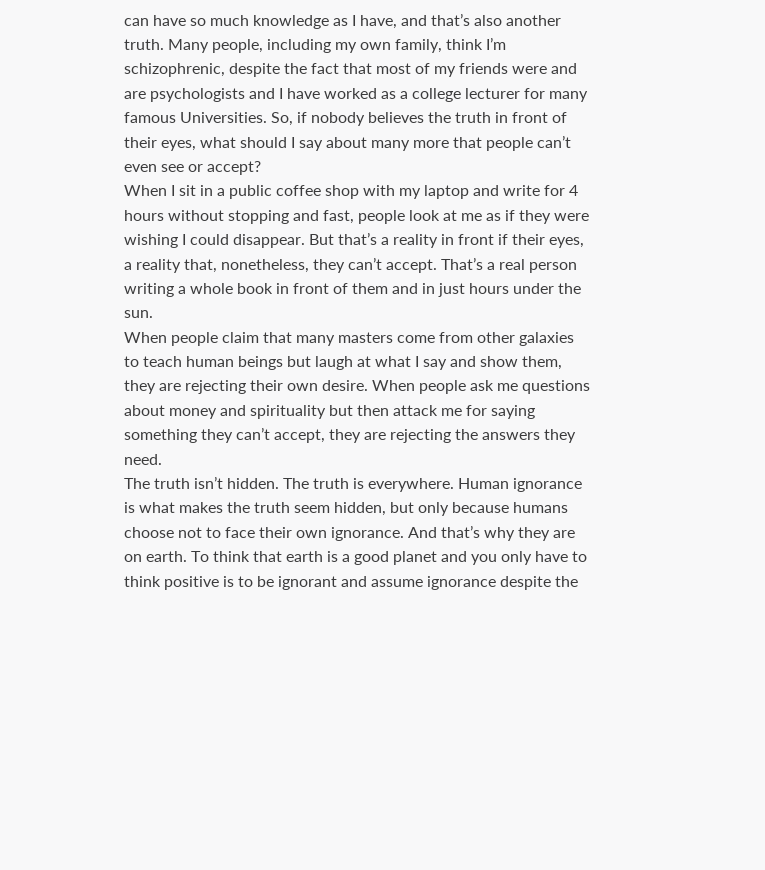can have so much knowledge as I have, and that’s also another truth. Many people, including my own family, think I’m schizophrenic, despite the fact that most of my friends were and are psychologists and I have worked as a college lecturer for many famous Universities. So, if nobody believes the truth in front of their eyes, what should I say about many more that people can’t even see or accept?
When I sit in a public coffee shop with my laptop and write for 4 hours without stopping and fast, people look at me as if they were wishing I could disappear. But that’s a reality in front if their eyes, a reality that, nonetheless, they can’t accept. That’s a real person writing a whole book in front of them and in just hours under the sun.
When people claim that many masters come from other galaxies to teach human beings but laugh at what I say and show them, they are rejecting their own desire. When people ask me questions about money and spirituality but then attack me for saying something they can’t accept, they are rejecting the answers they need.
The truth isn’t hidden. The truth is everywhere. Human ignorance is what makes the truth seem hidden, but only because humans choose not to face their own ignorance. And that’s why they are on earth. To think that earth is a good planet and you only have to think positive is to be ignorant and assume ignorance despite the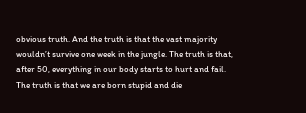obvious truth. And the truth is that the vast majority wouldn’t survive one week in the jungle. The truth is that, after 50, everything in our body starts to hurt and fail. The truth is that we are born stupid and die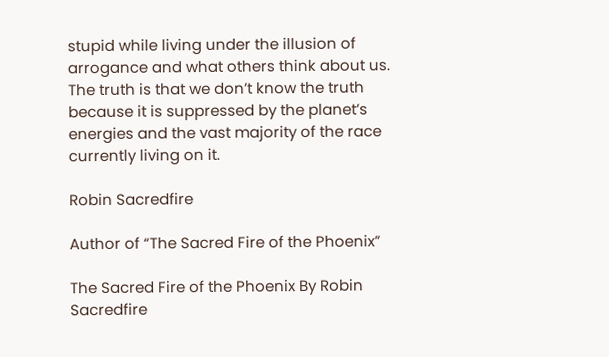stupid while living under the illusion of arrogance and what others think about us. The truth is that we don’t know the truth because it is suppressed by the planet’s energies and the vast majority of the race currently living on it.

Robin Sacredfire

Author of “The Sacred Fire of the Phoenix”

The Sacred Fire of the Phoenix By Robin Sacredfire